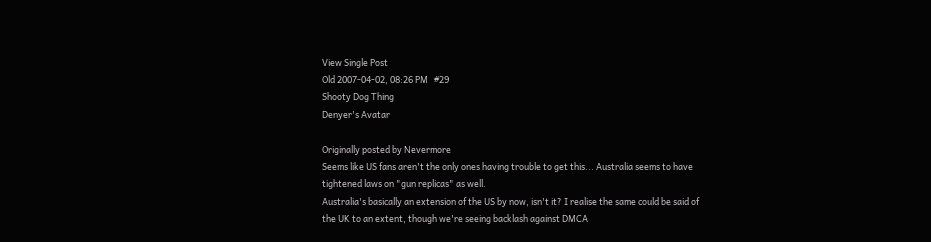View Single Post
Old 2007-04-02, 08:26 PM   #29
Shooty Dog Thing
Denyer's Avatar

Originally posted by Nevermore
Seems like US fans aren't the only ones having trouble to get this... Australia seems to have tightened laws on "gun replicas" as well.
Australia's basically an extension of the US by now, isn't it? I realise the same could be said of the UK to an extent, though we're seeing backlash against DMCA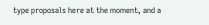type proposals here at the moment, and a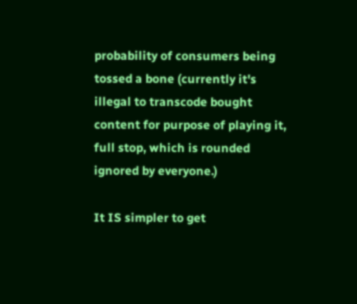probability of consumers being tossed a bone (currently it's illegal to transcode bought content for purpose of playing it, full stop, which is rounded ignored by everyone.)

It IS simpler to get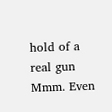hold of a real gun
Mmm. Even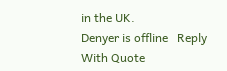in the UK.
Denyer is offline   Reply With Quote